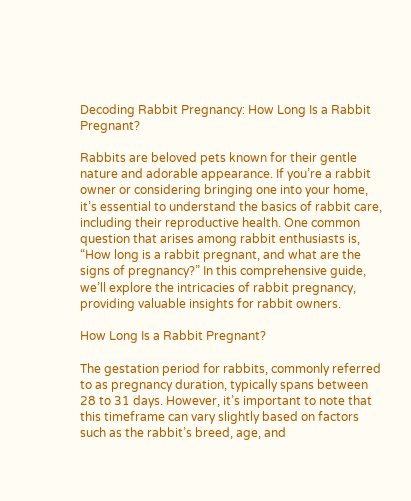Decoding Rabbit Pregnancy: How Long Is a Rabbit Pregnant?

Rabbits are beloved pets known for their gentle nature and adorable appearance. If you’re a rabbit owner or considering bringing one into your home, it’s essential to understand the basics of rabbit care, including their reproductive health. One common question that arises among rabbit enthusiasts is, “How long is a rabbit pregnant, and what are the signs of pregnancy?” In this comprehensive guide, we’ll explore the intricacies of rabbit pregnancy, providing valuable insights for rabbit owners.

How Long Is a Rabbit Pregnant?

The gestation period for rabbits, commonly referred to as pregnancy duration, typically spans between 28 to 31 days. However, it’s important to note that this timeframe can vary slightly based on factors such as the rabbit’s breed, age, and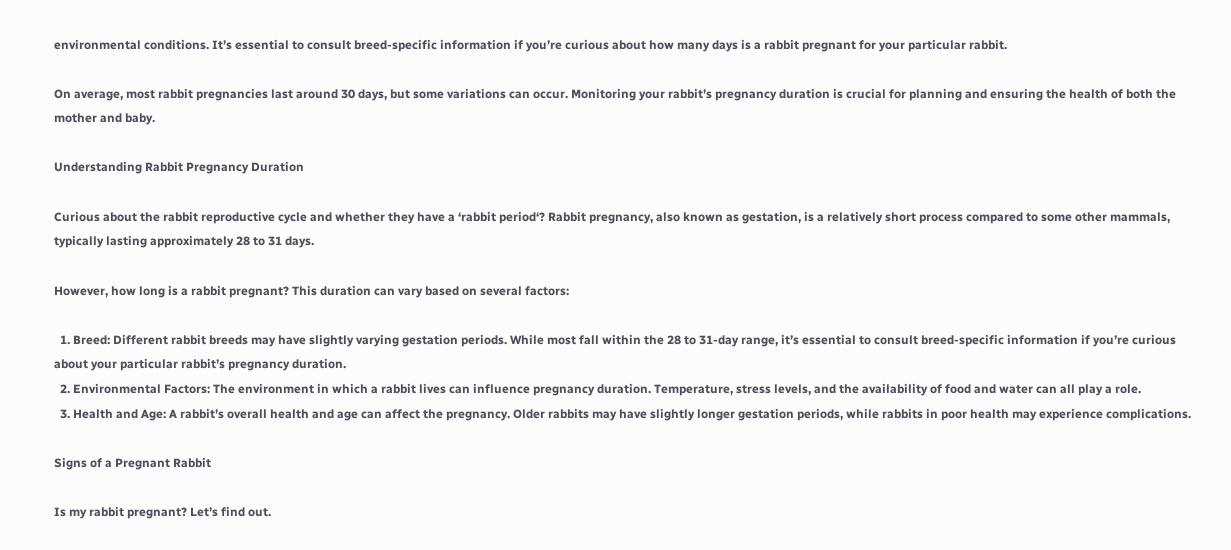environmental conditions. It’s essential to consult breed-specific information if you’re curious about how many days is a rabbit pregnant for your particular rabbit.

On average, most rabbit pregnancies last around 30 days, but some variations can occur. Monitoring your rabbit’s pregnancy duration is crucial for planning and ensuring the health of both the mother and baby.

Understanding Rabbit Pregnancy Duration

Curious about the rabbit reproductive cycle and whether they have a ‘rabbit period‘? Rabbit pregnancy, also known as gestation, is a relatively short process compared to some other mammals, typically lasting approximately 28 to 31 days.

However, how long is a rabbit pregnant? This duration can vary based on several factors:

  1. Breed: Different rabbit breeds may have slightly varying gestation periods. While most fall within the 28 to 31-day range, it’s essential to consult breed-specific information if you’re curious about your particular rabbit’s pregnancy duration.
  2. Environmental Factors: The environment in which a rabbit lives can influence pregnancy duration. Temperature, stress levels, and the availability of food and water can all play a role.
  3. Health and Age: A rabbit’s overall health and age can affect the pregnancy. Older rabbits may have slightly longer gestation periods, while rabbits in poor health may experience complications.

Signs of a Pregnant Rabbit

Is my rabbit pregnant? Let’s find out.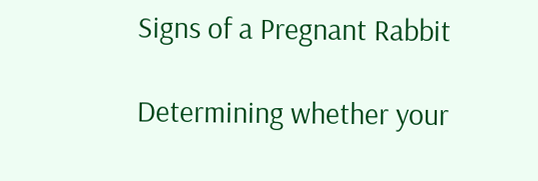Signs of a Pregnant Rabbit

Determining whether your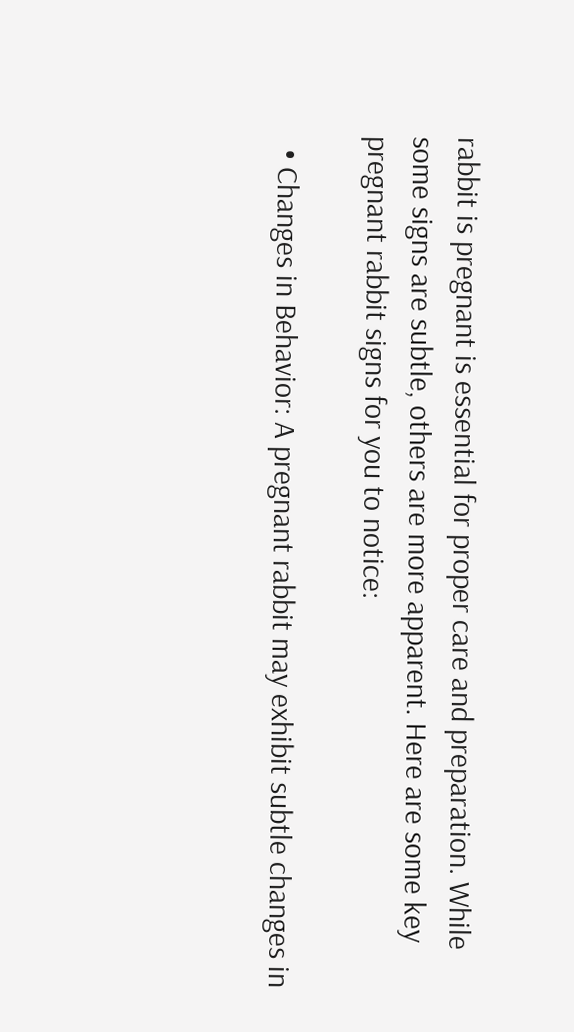rabbit is pregnant is essential for proper care and preparation. While some signs are subtle, others are more apparent. Here are some key pregnant rabbit signs for you to notice:

  • Changes in Behavior: A pregnant rabbit may exhibit subtle changes in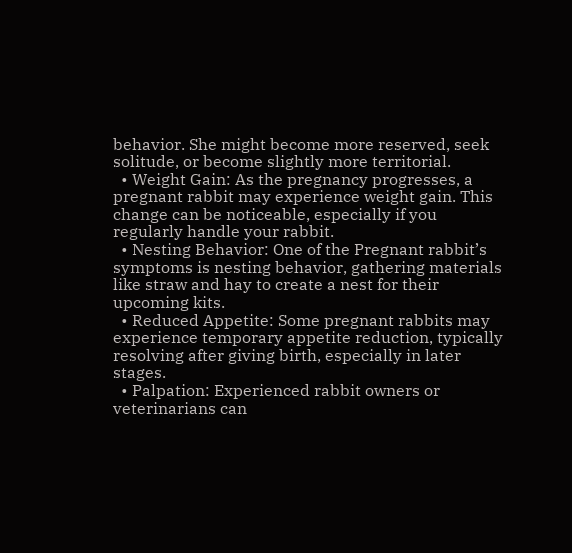behavior. She might become more reserved, seek solitude, or become slightly more territorial.
  • Weight Gain: As the pregnancy progresses, a pregnant rabbit may experience weight gain. This change can be noticeable, especially if you regularly handle your rabbit.
  • Nesting Behavior: One of the Pregnant rabbit’s symptoms is nesting behavior, gathering materials like straw and hay to create a nest for their upcoming kits.
  • Reduced Appetite: Some pregnant rabbits may experience temporary appetite reduction, typically resolving after giving birth, especially in later stages.
  • Palpation: Experienced rabbit owners or veterinarians can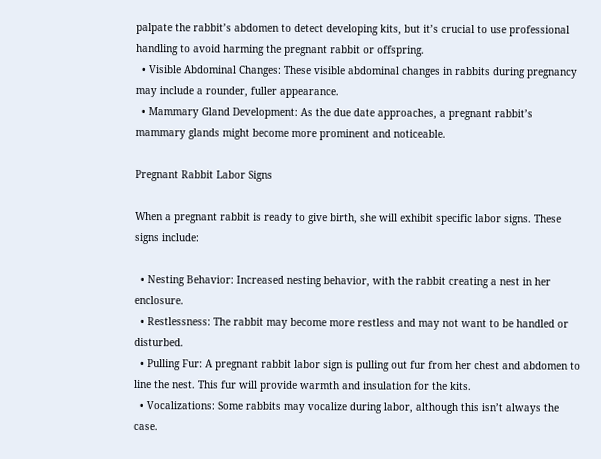palpate the rabbit’s abdomen to detect developing kits, but it’s crucial to use professional handling to avoid harming the pregnant rabbit or offspring.
  • Visible Abdominal Changes: These visible abdominal changes in rabbits during pregnancy may include a rounder, fuller appearance.
  • Mammary Gland Development: As the due date approaches, a pregnant rabbit’s mammary glands might become more prominent and noticeable.

Pregnant Rabbit Labor Signs

When a pregnant rabbit is ready to give birth, she will exhibit specific labor signs. These signs include:

  • Nesting Behavior: Increased nesting behavior, with the rabbit creating a nest in her enclosure.
  • Restlessness: The rabbit may become more restless and may not want to be handled or disturbed.
  • Pulling Fur: A pregnant rabbit labor sign is pulling out fur from her chest and abdomen to line the nest. This fur will provide warmth and insulation for the kits.
  • Vocalizations: Some rabbits may vocalize during labor, although this isn’t always the case.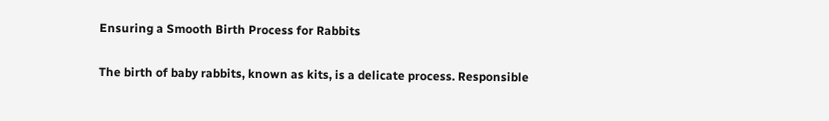Ensuring a Smooth Birth Process for Rabbits

The birth of baby rabbits, known as kits, is a delicate process. Responsible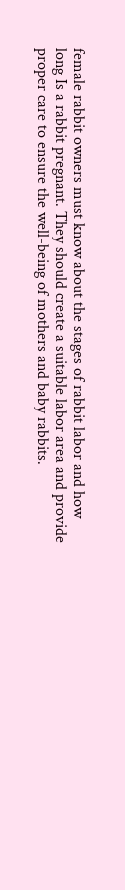female rabbit owners must know about the stages of rabbit labor and how long Is a rabbit pregnant. They should create a suitable labor area and provide proper care to ensure the well-being of mothers and baby rabbits.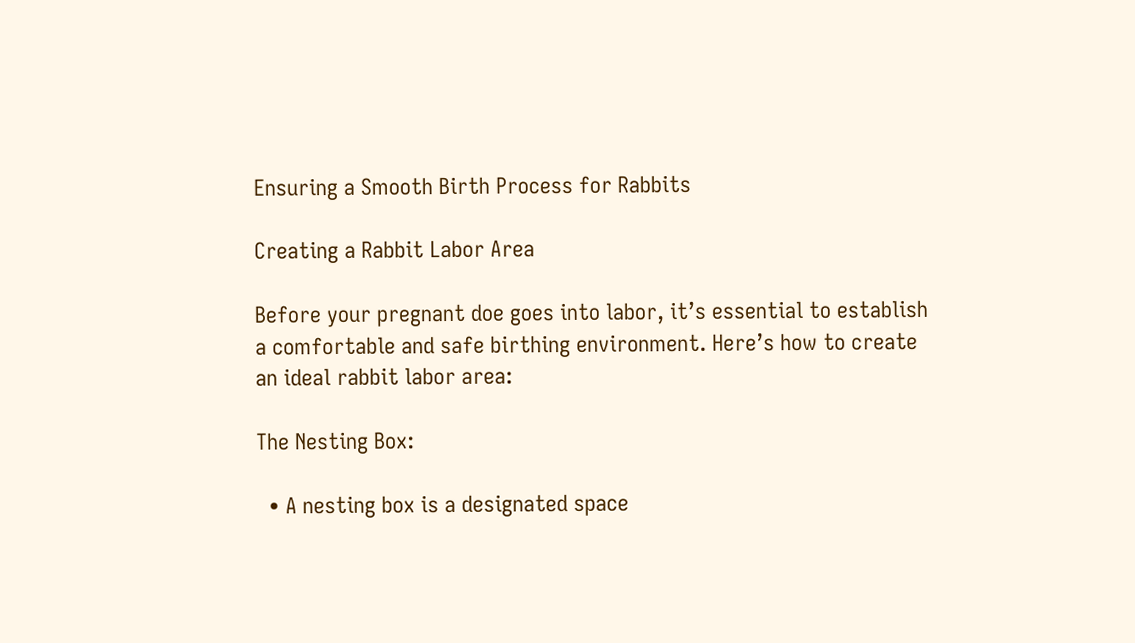Ensuring a Smooth Birth Process for Rabbits

Creating a Rabbit Labor Area

Before your pregnant doe goes into labor, it’s essential to establish a comfortable and safe birthing environment. Here’s how to create an ideal rabbit labor area:

The Nesting Box:

  • A nesting box is a designated space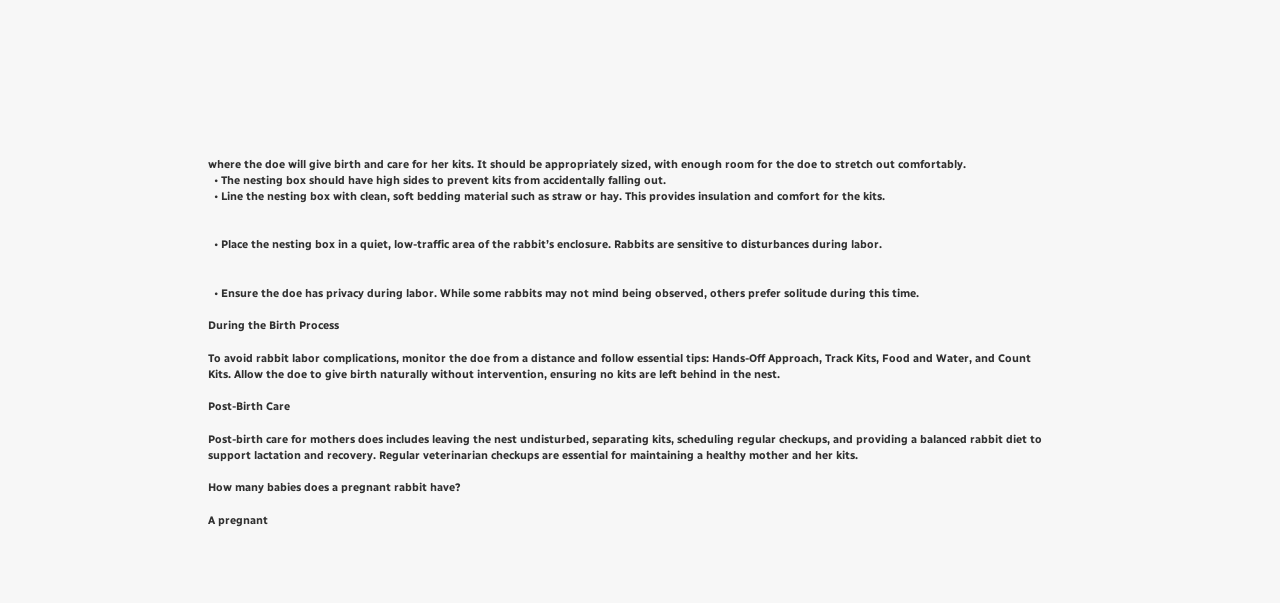where the doe will give birth and care for her kits. It should be appropriately sized, with enough room for the doe to stretch out comfortably.
  • The nesting box should have high sides to prevent kits from accidentally falling out.
  • Line the nesting box with clean, soft bedding material such as straw or hay. This provides insulation and comfort for the kits.


  • Place the nesting box in a quiet, low-traffic area of the rabbit’s enclosure. Rabbits are sensitive to disturbances during labor.


  • Ensure the doe has privacy during labor. While some rabbits may not mind being observed, others prefer solitude during this time.

During the Birth Process

To avoid rabbit labor complications, monitor the doe from a distance and follow essential tips: Hands-Off Approach, Track Kits, Food and Water, and Count Kits. Allow the doe to give birth naturally without intervention, ensuring no kits are left behind in the nest.

Post-Birth Care

Post-birth care for mothers does includes leaving the nest undisturbed, separating kits, scheduling regular checkups, and providing a balanced rabbit diet to support lactation and recovery. Regular veterinarian checkups are essential for maintaining a healthy mother and her kits.

How many babies does a pregnant rabbit have?

A pregnant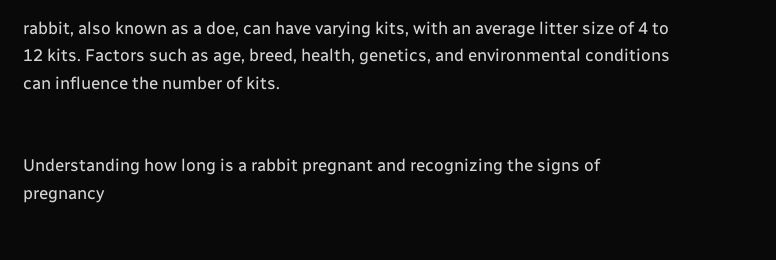rabbit, also known as a doe, can have varying kits, with an average litter size of 4 to 12 kits. Factors such as age, breed, health, genetics, and environmental conditions can influence the number of kits.


Understanding how long is a rabbit pregnant and recognizing the signs of pregnancy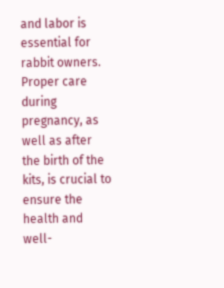and labor is essential for rabbit owners. Proper care during pregnancy, as well as after the birth of the kits, is crucial to ensure the health and well-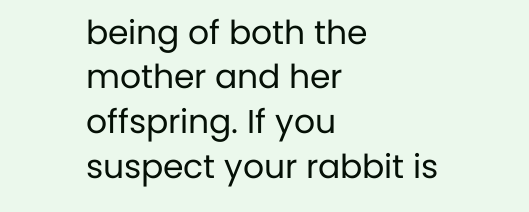being of both the mother and her offspring. If you suspect your rabbit is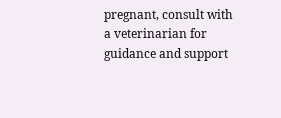pregnant, consult with a veterinarian for guidance and support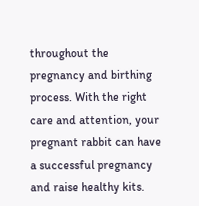throughout the pregnancy and birthing process. With the right care and attention, your pregnant rabbit can have a successful pregnancy and raise healthy kits.